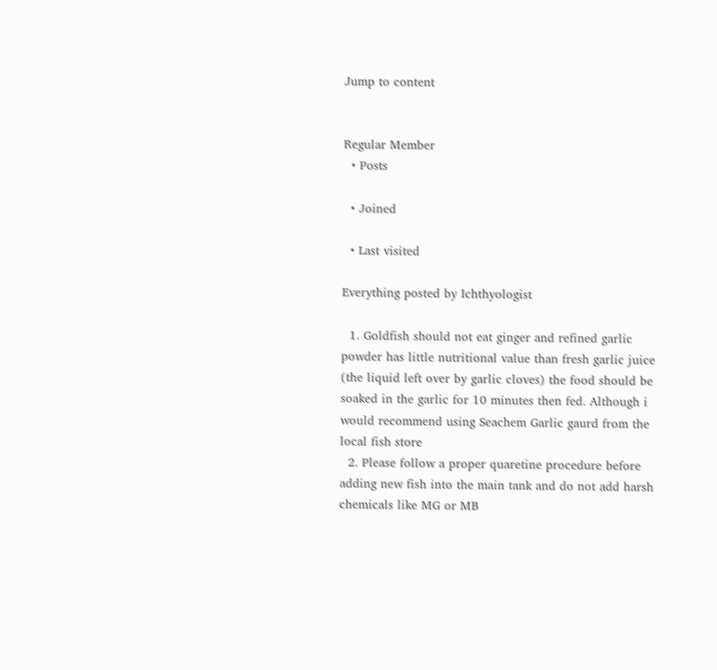Jump to content


Regular Member
  • Posts

  • Joined

  • Last visited

Everything posted by Ichthyologist

  1. Goldfish should not eat ginger and refined garlic powder has little nutritional value than fresh garlic juice (the liquid left over by garlic cloves) the food should be soaked in the garlic for 10 minutes then fed. Although i would recommend using Seachem Garlic gaurd from the local fish store
  2. Please follow a proper quaretine procedure before adding new fish into the main tank and do not add harsh chemicals like MG or MB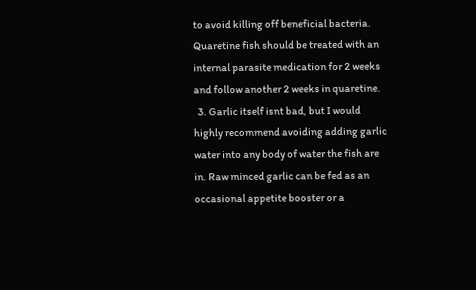to avoid killing off beneficial bacteria. Quaretine fish should be treated with an internal parasite medication for 2 weeks and follow another 2 weeks in quaretine.
  3. Garlic itself isnt bad, but I would highly recommend avoiding adding garlic water into any body of water the fish are in. Raw minced garlic can be fed as an occasional appetite booster or a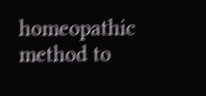homeopathic method to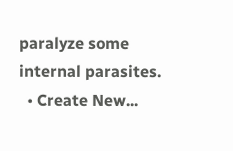paralyze some internal parasites.
  • Create New...